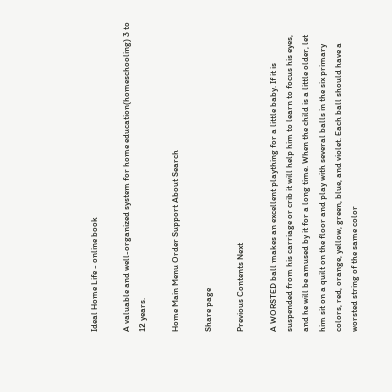Ideal Home Life - online book

A valuable and well-organized system for home education(homeschooling) 3 to 12 years.

Home Main Menu Order Support About Search

Share page

Previous Contents Next

A WORSTED ball makes an excellent plaything for a little baby. If it is suspended from his carriage or crib it will help him to learn to focus his eyes, and he will be amused by it for a long time. When the child is a little older, let him sit on a quilt on the floor and play with several balls in the six primary colors, red, orange, yellow, green, blue, and violet. Each ball should have a worsted string of the same color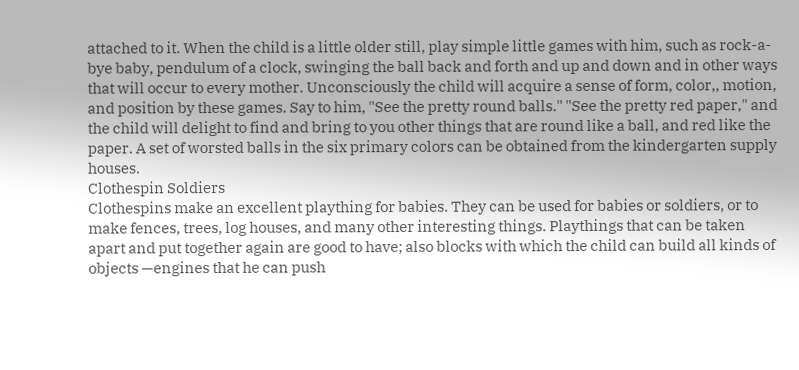attached to it. When the child is a little older still, play simple little games with him, such as rock-a-bye baby, pendulum of a clock, swinging the ball back and forth and up and down and in other ways that will occur to every mother. Unconsciously the child will acquire a sense of form, color,, motion, and position by these games. Say to him, "See the pretty round balls." "See the pretty red paper," and the child will delight to find and bring to you other things that are round like a ball, and red like the paper. A set of worsted balls in the six primary colors can be obtained from the kindergarten supply houses.
Clothespin Soldiers
Clothespins make an excellent plaything for babies. They can be used for babies or soldiers, or to make fences, trees, log houses, and many other interesting things. Playthings that can be taken apart and put together again are good to have; also blocks with which the child can build all kinds of objects —engines that he can push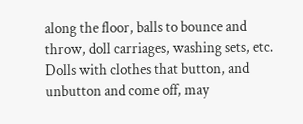along the floor, balls to bounce and throw, doll carriages, washing sets, etc. Dolls with clothes that button, and unbutton and come off, may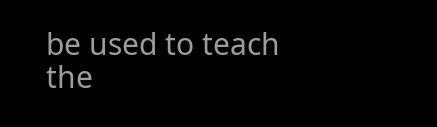be used to teach the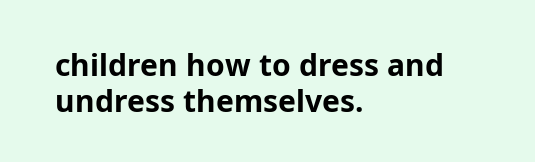children how to dress and undress themselves.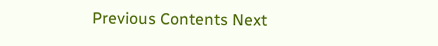Previous Contents Next